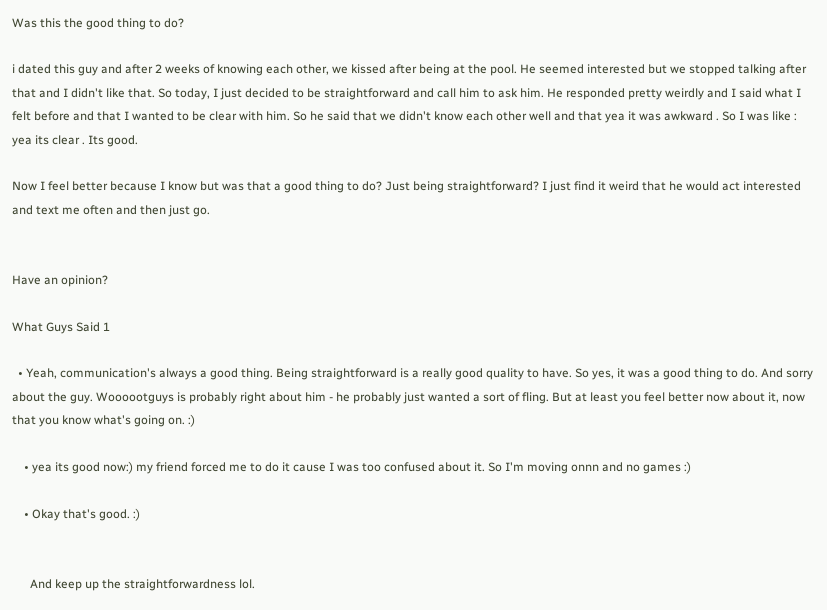Was this the good thing to do?

i dated this guy and after 2 weeks of knowing each other, we kissed after being at the pool. He seemed interested but we stopped talking after that and I didn't like that. So today, I just decided to be straightforward and call him to ask him. He responded pretty weirdly and I said what I felt before and that I wanted to be clear with him. So he said that we didn't know each other well and that yea it was awkward . So I was like : yea its clear . Its good.

Now I feel better because I know but was that a good thing to do? Just being straightforward? I just find it weird that he would act interested and text me often and then just go.


Have an opinion?

What Guys Said 1

  • Yeah, communication's always a good thing. Being straightforward is a really good quality to have. So yes, it was a good thing to do. And sorry about the guy. Woooootguys is probably right about him - he probably just wanted a sort of fling. But at least you feel better now about it, now that you know what's going on. :)

    • yea its good now:) my friend forced me to do it cause I was too confused about it. So I'm moving onnn and no games :)

    • Okay that's good. :)


      And keep up the straightforwardness lol.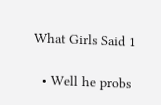What Girls Said 1

  • Well he probs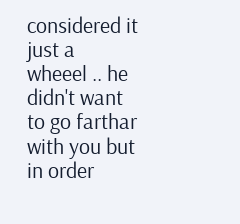considered it just a wheeel .. he didn't want to go farthar with you but in order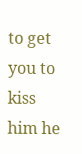to get you to kiss him he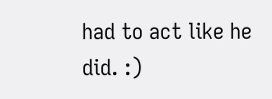had to act like he did. :)